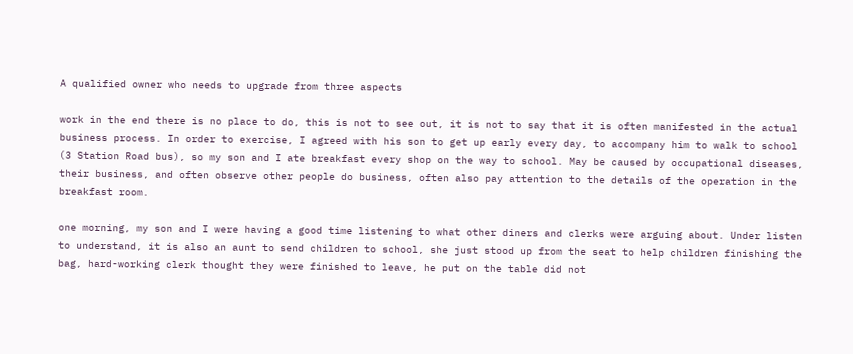A qualified owner who needs to upgrade from three aspects

work in the end there is no place to do, this is not to see out, it is not to say that it is often manifested in the actual business process. In order to exercise, I agreed with his son to get up early every day, to accompany him to walk to school (3 Station Road bus), so my son and I ate breakfast every shop on the way to school. May be caused by occupational diseases, their business, and often observe other people do business, often also pay attention to the details of the operation in the breakfast room.

one morning, my son and I were having a good time listening to what other diners and clerks were arguing about. Under listen to understand, it is also an aunt to send children to school, she just stood up from the seat to help children finishing the bag, hard-working clerk thought they were finished to leave, he put on the table did not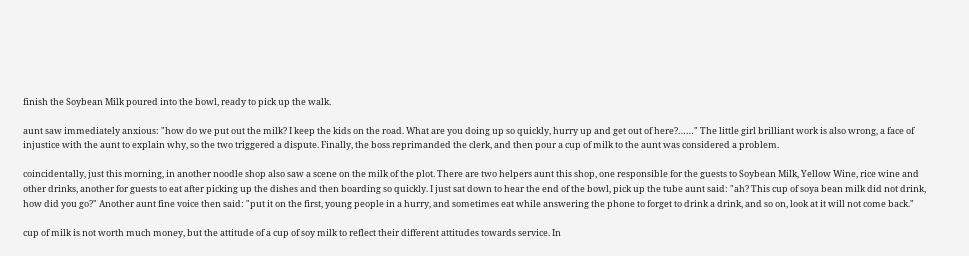finish the Soybean Milk poured into the bowl, ready to pick up the walk.

aunt saw immediately anxious: "how do we put out the milk? I keep the kids on the road. What are you doing up so quickly, hurry up and get out of here?……" The little girl brilliant work is also wrong, a face of injustice with the aunt to explain why, so the two triggered a dispute. Finally, the boss reprimanded the clerk, and then pour a cup of milk to the aunt was considered a problem.

coincidentally, just this morning, in another noodle shop also saw a scene on the milk of the plot. There are two helpers aunt this shop, one responsible for the guests to Soybean Milk, Yellow Wine, rice wine and other drinks, another for guests to eat after picking up the dishes and then boarding so quickly. I just sat down to hear the end of the bowl, pick up the tube aunt said: "ah? This cup of soya bean milk did not drink, how did you go?" Another aunt fine voice then said: "put it on the first, young people in a hurry, and sometimes eat while answering the phone to forget to drink a drink, and so on, look at it will not come back."

cup of milk is not worth much money, but the attitude of a cup of soy milk to reflect their different attitudes towards service. In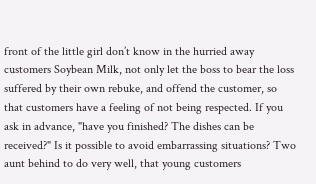front of the little girl don’t know in the hurried away customers Soybean Milk, not only let the boss to bear the loss suffered by their own rebuke, and offend the customer, so that customers have a feeling of not being respected. If you ask in advance, "have you finished? The dishes can be received?" Is it possible to avoid embarrassing situations? Two aunt behind to do very well, that young customers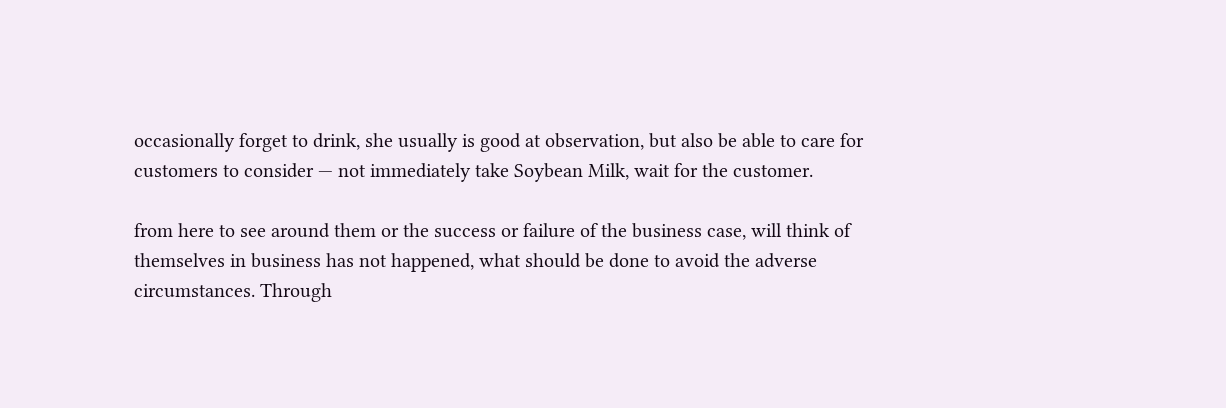occasionally forget to drink, she usually is good at observation, but also be able to care for customers to consider — not immediately take Soybean Milk, wait for the customer.

from here to see around them or the success or failure of the business case, will think of themselves in business has not happened, what should be done to avoid the adverse circumstances. Through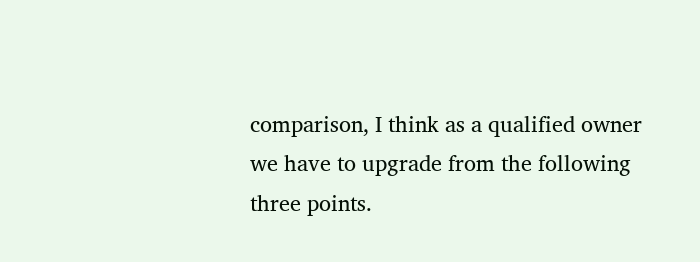comparison, I think as a qualified owner we have to upgrade from the following three points.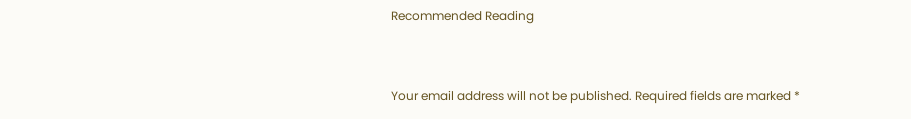Recommended Reading


Your email address will not be published. Required fields are marked *